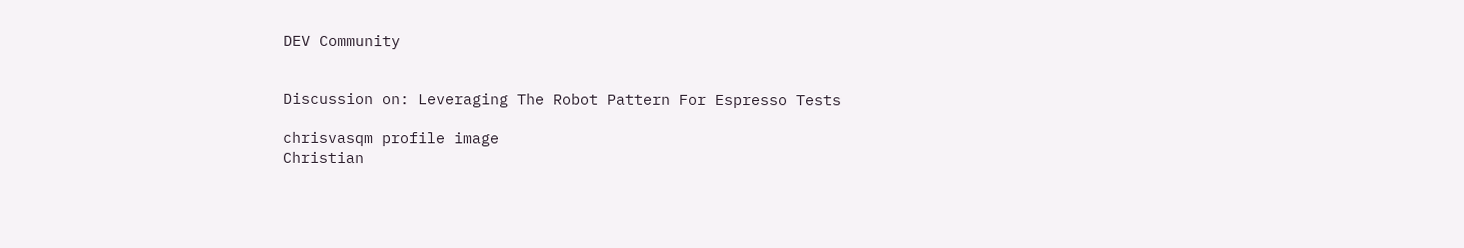DEV Community


Discussion on: Leveraging The Robot Pattern For Espresso Tests

chrisvasqm profile image
Christian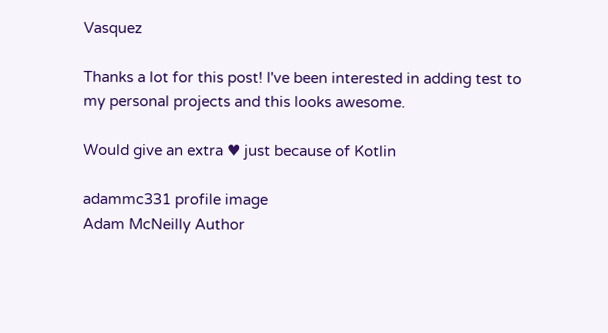Vasquez

Thanks a lot for this post! I've been interested in adding test to my personal projects and this looks awesome.

Would give an extra ♥ just because of Kotlin

adammc331 profile image
Adam McNeilly Author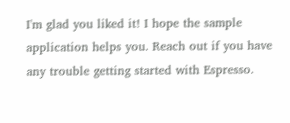I'm glad you liked it! I hope the sample application helps you. Reach out if you have any trouble getting started with Espresso.